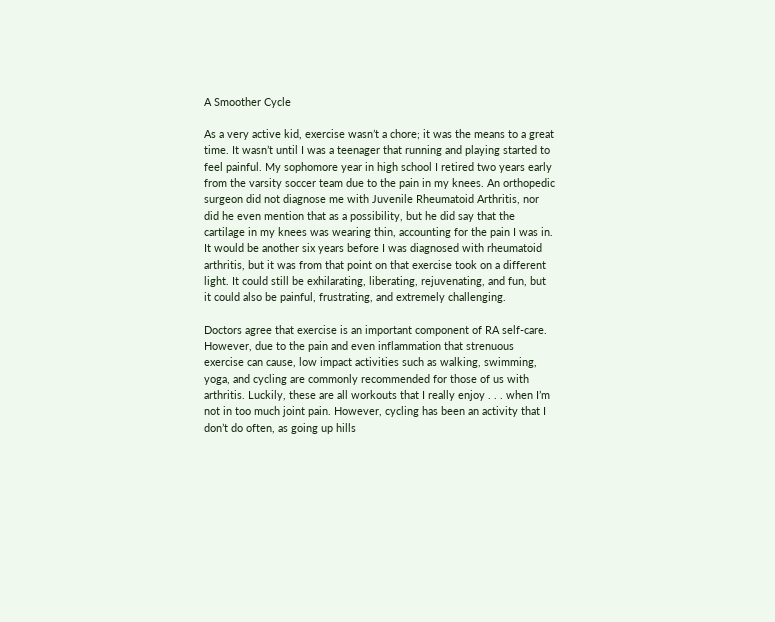A Smoother Cycle

As a very active kid, exercise wasn’t a chore; it was the means to a great time. It wasn’t until I was a teenager that running and playing started to feel painful. My sophomore year in high school I retired two years early from the varsity soccer team due to the pain in my knees. An orthopedic surgeon did not diagnose me with Juvenile Rheumatoid Arthritis, nor did he even mention that as a possibility, but he did say that the cartilage in my knees was wearing thin, accounting for the pain I was in. It would be another six years before I was diagnosed with rheumatoid arthritis, but it was from that point on that exercise took on a different light. It could still be exhilarating, liberating, rejuvenating, and fun, but it could also be painful, frustrating, and extremely challenging.

Doctors agree that exercise is an important component of RA self-care. However, due to the pain and even inflammation that strenuous exercise can cause, low impact activities such as walking, swimming, yoga, and cycling are commonly recommended for those of us with arthritis. Luckily, these are all workouts that I really enjoy . . . when I’m not in too much joint pain. However, cycling has been an activity that I don’t do often, as going up hills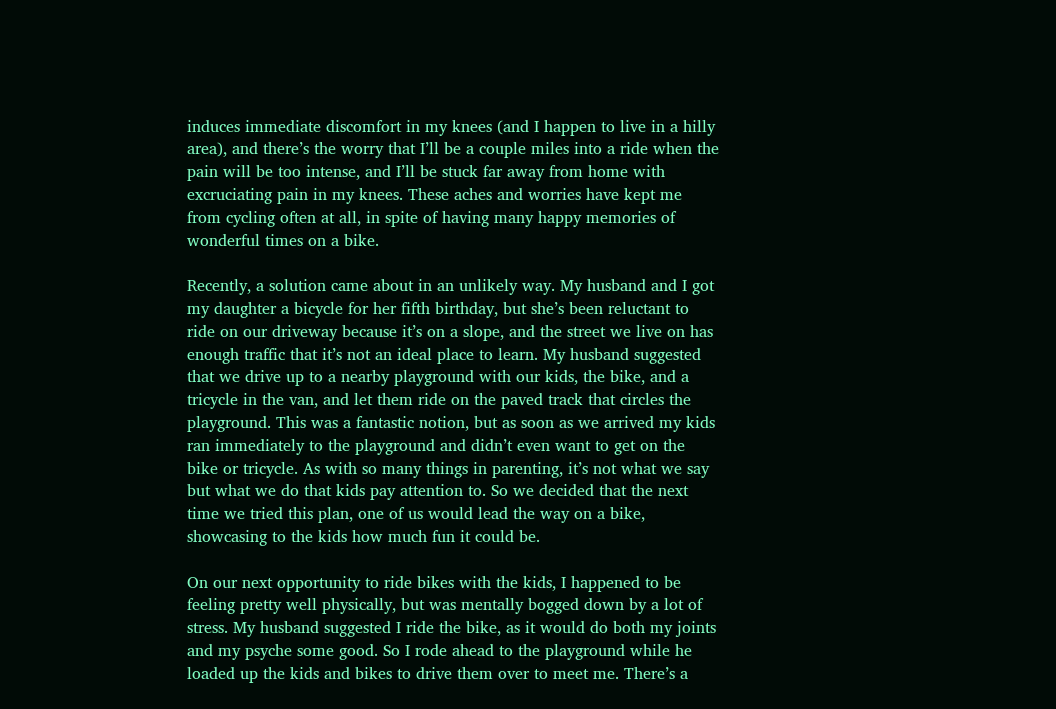induces immediate discomfort in my knees (and I happen to live in a hilly area), and there’s the worry that I’ll be a couple miles into a ride when the pain will be too intense, and I’ll be stuck far away from home with excruciating pain in my knees. These aches and worries have kept me from cycling often at all, in spite of having many happy memories of wonderful times on a bike.

Recently, a solution came about in an unlikely way. My husband and I got my daughter a bicycle for her fifth birthday, but she’s been reluctant to ride on our driveway because it’s on a slope, and the street we live on has enough traffic that it’s not an ideal place to learn. My husband suggested that we drive up to a nearby playground with our kids, the bike, and a tricycle in the van, and let them ride on the paved track that circles the playground. This was a fantastic notion, but as soon as we arrived my kids ran immediately to the playground and didn’t even want to get on the bike or tricycle. As with so many things in parenting, it’s not what we say but what we do that kids pay attention to. So we decided that the next time we tried this plan, one of us would lead the way on a bike, showcasing to the kids how much fun it could be.

On our next opportunity to ride bikes with the kids, I happened to be feeling pretty well physically, but was mentally bogged down by a lot of stress. My husband suggested I ride the bike, as it would do both my joints and my psyche some good. So I rode ahead to the playground while he loaded up the kids and bikes to drive them over to meet me. There’s a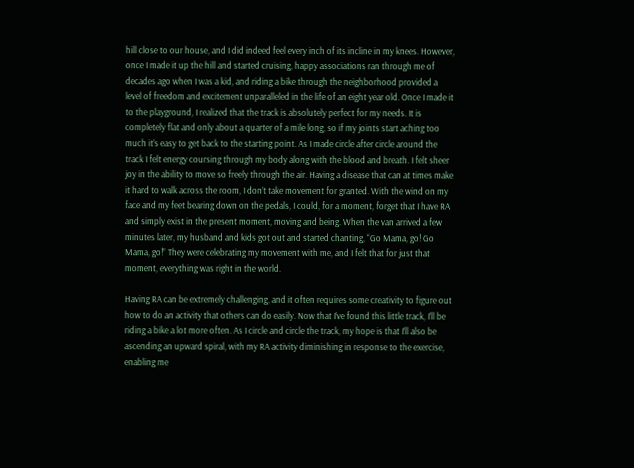hill close to our house, and I did indeed feel every inch of its incline in my knees. However, once I made it up the hill and started cruising, happy associations ran through me of decades ago when I was a kid, and riding a bike through the neighborhood provided a level of freedom and excitement unparalleled in the life of an eight year old. Once I made it to the playground, I realized that the track is absolutely perfect for my needs. It is completely flat and only about a quarter of a mile long, so if my joints start aching too much it’s easy to get back to the starting point. As I made circle after circle around the track I felt energy coursing through my body along with the blood and breath. I felt sheer joy in the ability to move so freely through the air. Having a disease that can at times make it hard to walk across the room, I don’t take movement for granted. With the wind on my face and my feet bearing down on the pedals, I could, for a moment, forget that I have RA and simply exist in the present moment, moving and being. When the van arrived a few minutes later, my husband and kids got out and started chanting, “Go Mama, go! Go Mama, go!” They were celebrating my movement with me, and I felt that for just that moment, everything was right in the world.

Having RA can be extremely challenging, and it often requires some creativity to figure out how to do an activity that others can do easily. Now that I’ve found this little track, I’ll be riding a bike a lot more often. As I circle and circle the track, my hope is that I’ll also be ascending an upward spiral, with my RA activity diminishing in response to the exercise, enabling me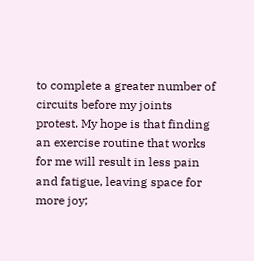to complete a greater number of circuits before my joints protest. My hope is that finding an exercise routine that works for me will result in less pain and fatigue, leaving space for more joy;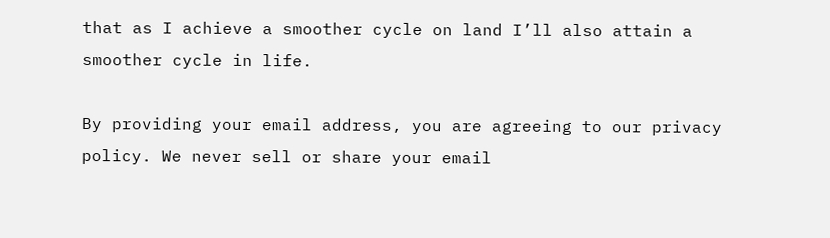that as I achieve a smoother cycle on land I’ll also attain a smoother cycle in life.

By providing your email address, you are agreeing to our privacy policy. We never sell or share your email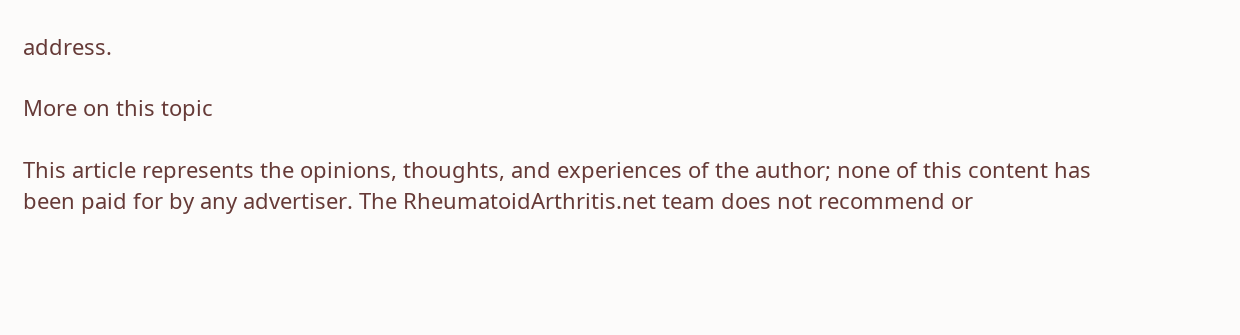address.

More on this topic

This article represents the opinions, thoughts, and experiences of the author; none of this content has been paid for by any advertiser. The RheumatoidArthritis.net team does not recommend or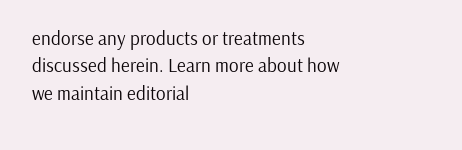endorse any products or treatments discussed herein. Learn more about how we maintain editorial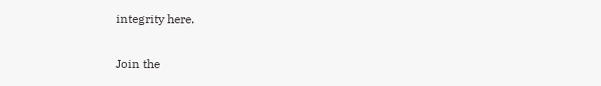integrity here.

Join the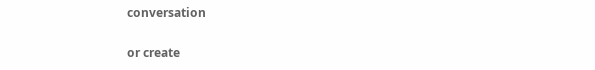conversation

or create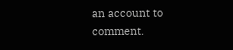an account to comment.